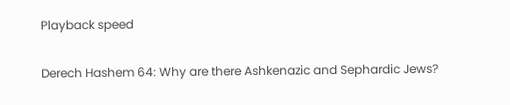Playback speed

Derech Hashem 64: Why are there Ashkenazic and Sephardic Jews?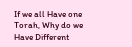If we all Have one Torah, Why do we Have Different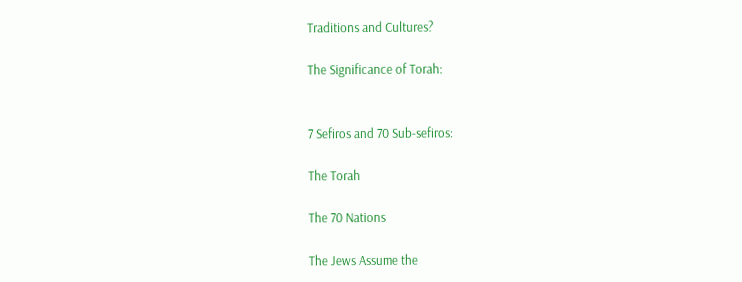Traditions and Cultures?

The Significance of Torah:


7 Sefiros and 70 Sub-sefiros:

The Torah

The 70 Nations

The Jews Assume the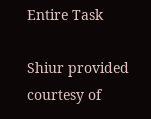Entire Task

Shiur provided courtesy of